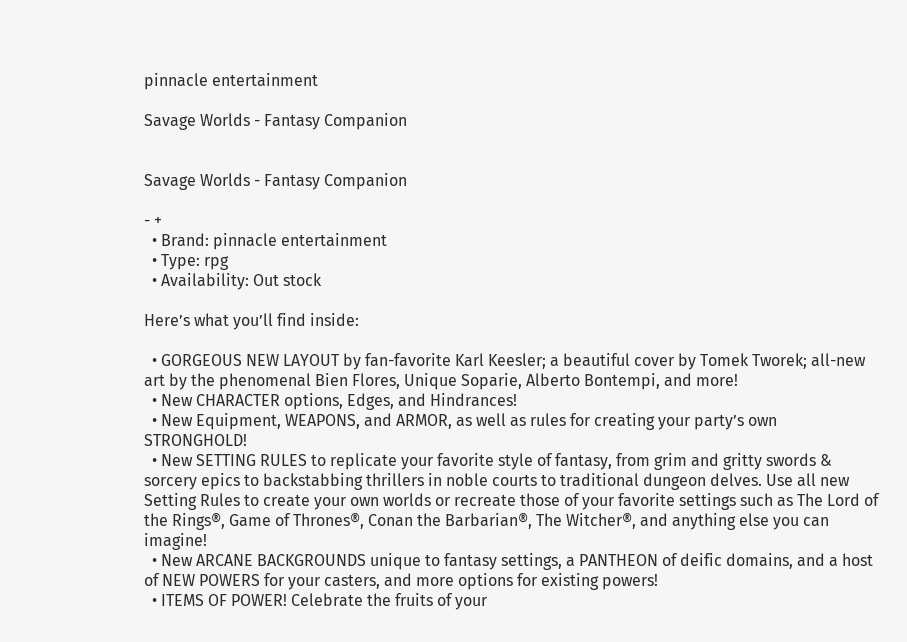pinnacle entertainment

Savage Worlds - Fantasy Companion


Savage Worlds - Fantasy Companion

- +
  • Brand: pinnacle entertainment
  • Type: rpg
  • Availability: Out stock

Here’s what you’ll find inside:

  • GORGEOUS NEW LAYOUT by fan-favorite Karl Keesler; a beautiful cover by Tomek Tworek; all-new art by the phenomenal Bien Flores, Unique Soparie, Alberto Bontempi, and more!
  • New CHARACTER options, Edges, and Hindrances!
  • New Equipment, WEAPONS, and ARMOR, as well as rules for creating your party’s own STRONGHOLD!
  • New SETTING RULES to replicate your favorite style of fantasy, from grim and gritty swords & sorcery epics to backstabbing thrillers in noble courts to traditional dungeon delves. Use all new Setting Rules to create your own worlds or recreate those of your favorite settings such as The Lord of the Rings®, Game of Thrones®, Conan the Barbarian®, The Witcher®, and anything else you can imagine!
  • New ARCANE BACKGROUNDS unique to fantasy settings, a PANTHEON of deific domains, and a host of NEW POWERS for your casters, and more options for existing powers!
  • ITEMS OF POWER! Celebrate the fruits of your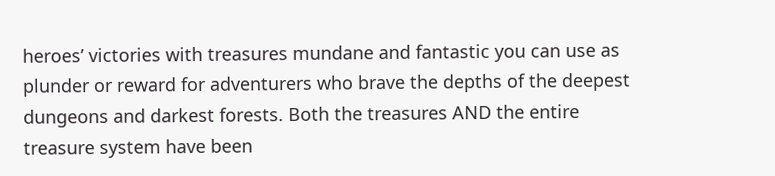heroes’ victories with treasures mundane and fantastic you can use as plunder or reward for adventurers who brave the depths of the deepest dungeons and darkest forests. Both the treasures AND the entire treasure system have been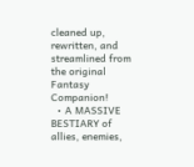cleaned up, rewritten, and streamlined from the original Fantasy Companion!
  • A MASSIVE BESTIARY of allies, enemies,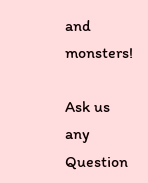and monsters!

Ask us any Question